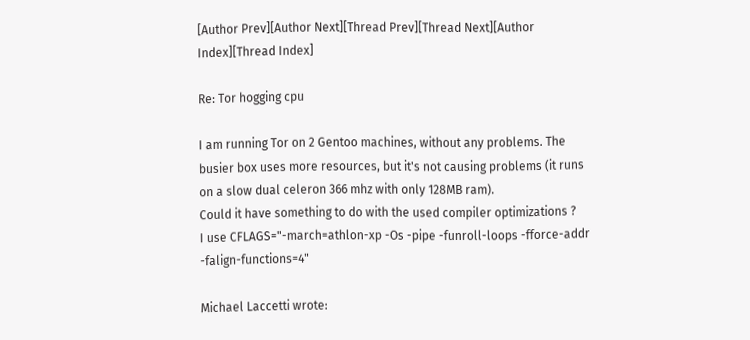[Author Prev][Author Next][Thread Prev][Thread Next][Author Index][Thread Index]

Re: Tor hogging cpu

I am running Tor on 2 Gentoo machines, without any problems. The busier box uses more resources, but it's not causing problems (it runs on a slow dual celeron 366 mhz with only 128MB ram).
Could it have something to do with the used compiler optimizations ?
I use CFLAGS="-march=athlon-xp -Os -pipe -funroll-loops -fforce-addr -falign-functions=4"

Michael Laccetti wrote: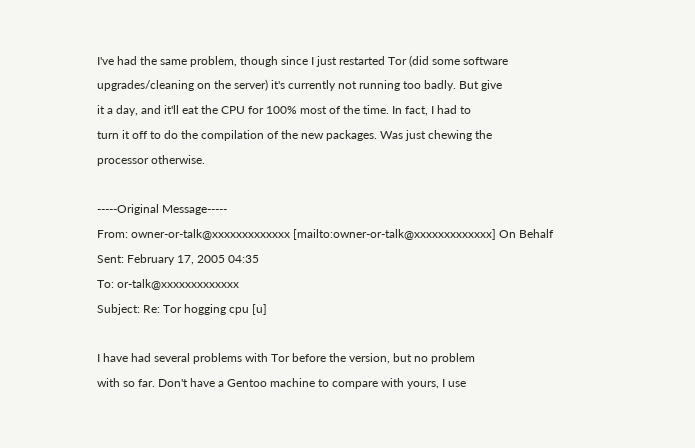I've had the same problem, though since I just restarted Tor (did some software
upgrades/cleaning on the server) it's currently not running too badly. But give
it a day, and it'll eat the CPU for 100% most of the time. In fact, I had to
turn it off to do the compilation of the new packages. Was just chewing the
processor otherwise.

-----Original Message-----
From: owner-or-talk@xxxxxxxxxxxxx [mailto:owner-or-talk@xxxxxxxxxxxxx] On Behalf
Sent: February 17, 2005 04:35
To: or-talk@xxxxxxxxxxxxx
Subject: Re: Tor hogging cpu [u]

I have had several problems with Tor before the version, but no problem
with so far. Don't have a Gentoo machine to compare with yours, I use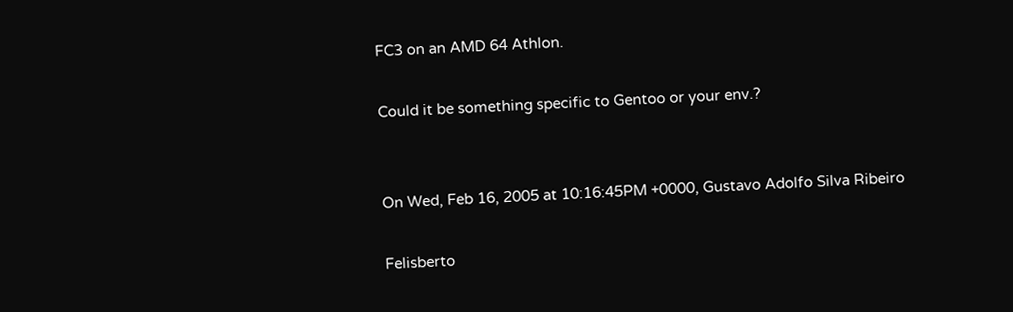FC3 on an AMD 64 Athlon.

Could it be something specific to Gentoo or your env.?


On Wed, Feb 16, 2005 at 10:16:45PM +0000, Gustavo Adolfo Silva Ribeiro

Felisberto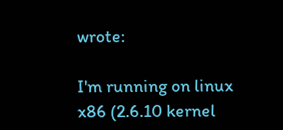wrote:

I'm running on linux x86 (2.6.10 kernel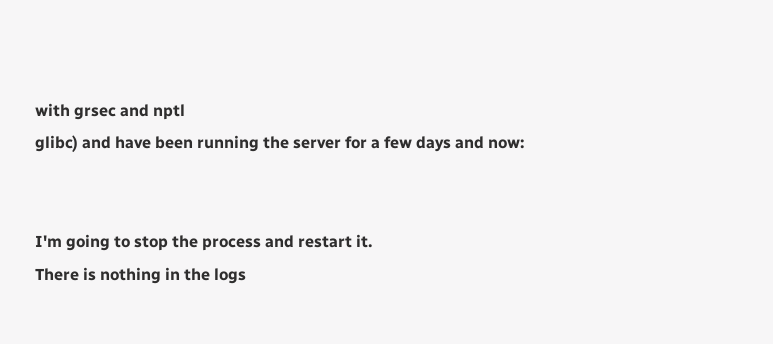with grsec and nptl
glibc) and have been running the server for a few days and now:


I'm going to stop the process and restart it.
There is nothing in the logs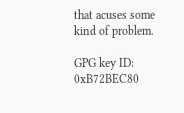that acuses some kind of problem.

GPG key ID: 0xB72BEC80